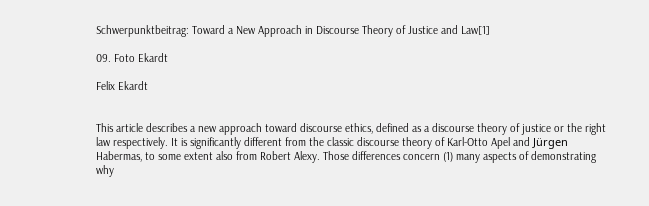Schwerpunktbeitrag: Toward a New Approach in Discourse Theory of Justice and Law[1]

09. Foto Ekardt

Felix Ekardt


This article describes a new approach toward discourse ethics, defined as a discourse theory of justice or the right law respectively. It is significantly different from the classic discourse theory of Karl-Otto Apel and Jürgen Habermas, to some extent also from Robert Alexy. Those differences concern (1) many aspects of demonstrating why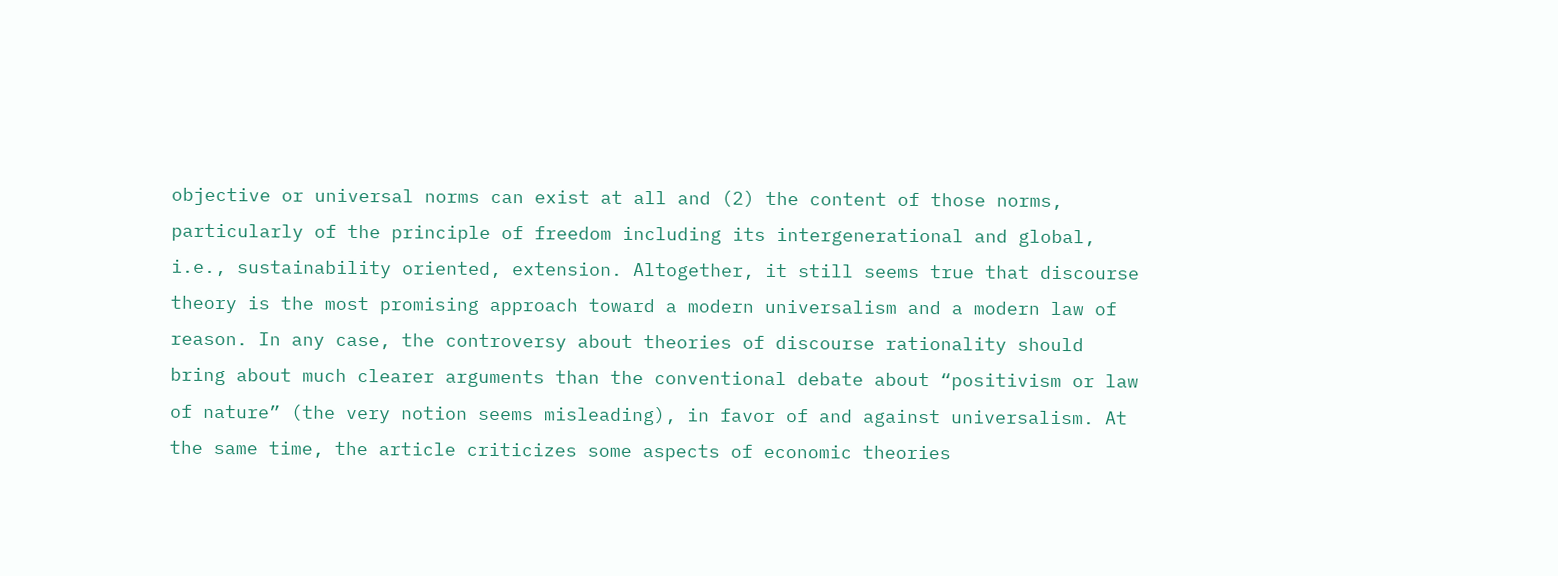objective or universal norms can exist at all and (2) the content of those norms, particularly of the principle of freedom including its intergenerational and global, i.e., sustainability oriented, extension. Altogether, it still seems true that discourse theory is the most promising approach toward a modern universalism and a modern law of reason. In any case, the controversy about theories of discourse rationality should bring about much clearer arguments than the conventional debate about “positivism or law of nature” (the very notion seems misleading), in favor of and against universalism. At the same time, the article criticizes some aspects of economic theories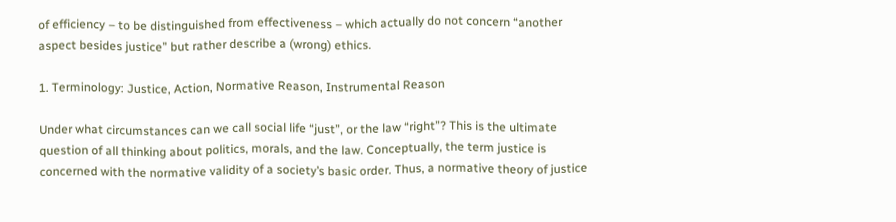of efficiency – to be distinguished from effectiveness – which actually do not concern “another aspect besides justice” but rather describe a (wrong) ethics.

1. Terminology: Justice, Action, Normative Reason, Instrumental Reason

Under what circumstances can we call social life “just”, or the law “right”? This is the ultimate question of all thinking about politics, morals, and the law. Conceptually, the term justice is concerned with the normative validity of a society’s basic order. Thus, a normative theory of justice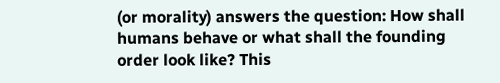(or morality) answers the question: How shall humans behave or what shall the founding order look like? This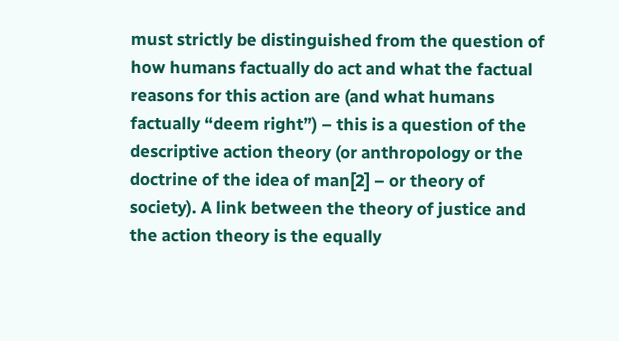must strictly be distinguished from the question of how humans factually do act and what the factual reasons for this action are (and what humans factually “deem right”) – this is a question of the descriptive action theory (or anthropology or the doctrine of the idea of man[2] – or theory of society). A link between the theory of justice and the action theory is the equally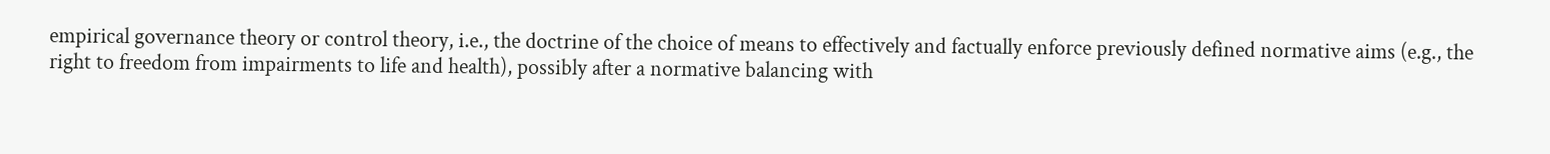empirical governance theory or control theory, i.e., the doctrine of the choice of means to effectively and factually enforce previously defined normative aims (e.g., the right to freedom from impairments to life and health), possibly after a normative balancing with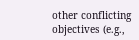other conflicting objectives (e.g.,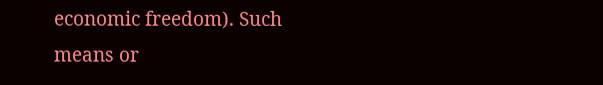economic freedom). Such means or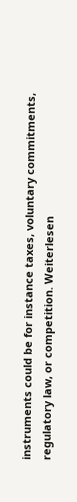instruments could be for instance taxes, voluntary commitments, regulatory law, or competition. Weiterlesen